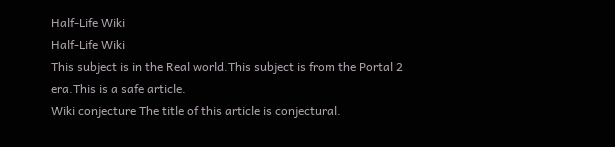Half-Life Wiki
Half-Life Wiki
This subject is in the Real world.This subject is from the Portal 2 era.This is a safe article.
Wiki conjecture The title of this article is conjectural.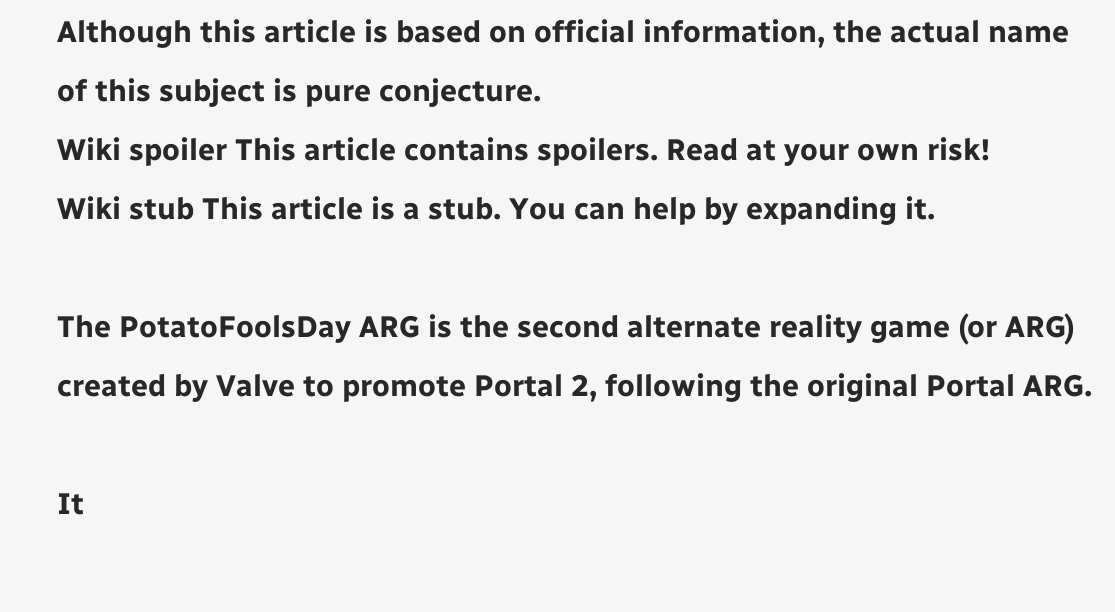Although this article is based on official information, the actual name of this subject is pure conjecture.
Wiki spoiler This article contains spoilers. Read at your own risk!
Wiki stub This article is a stub. You can help by expanding it.

The PotatoFoolsDay ARG is the second alternate reality game (or ARG) created by Valve to promote Portal 2, following the original Portal ARG.

It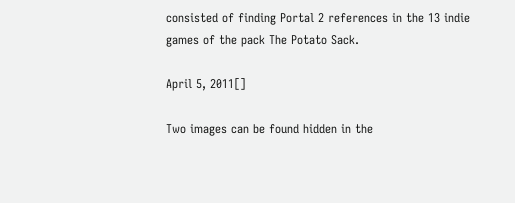consisted of finding Portal 2 references in the 13 indie games of the pack The Potato Sack.

April 5, 2011[]

Two images can be found hidden in the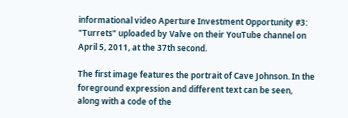informational video Aperture Investment Opportunity #3: "Turrets" uploaded by Valve on their YouTube channel on April 5, 2011, at the 37th second.

The first image features the portrait of Cave Johnson. In the foreground expression and different text can be seen, along with a code of the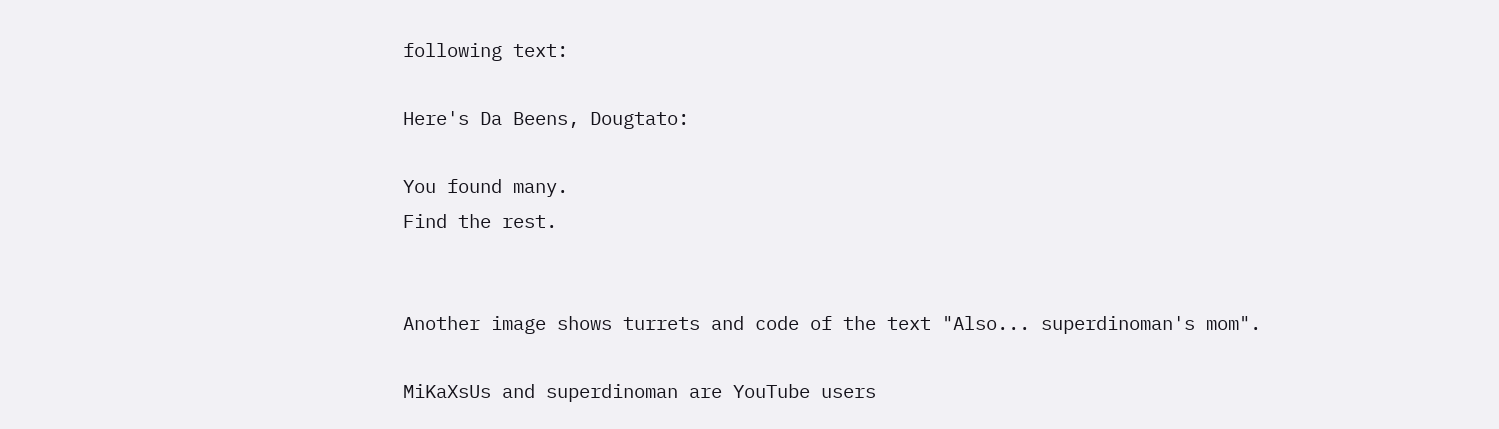following text:

Here's Da Beens, Dougtato:

You found many.
Find the rest.


Another image shows turrets and code of the text "Also... superdinoman's mom".

MiKaXsUs and superdinoman are YouTube users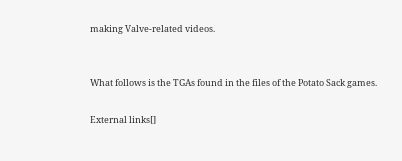making Valve-related videos.


What follows is the TGAs found in the files of the Potato Sack games.

External links[]